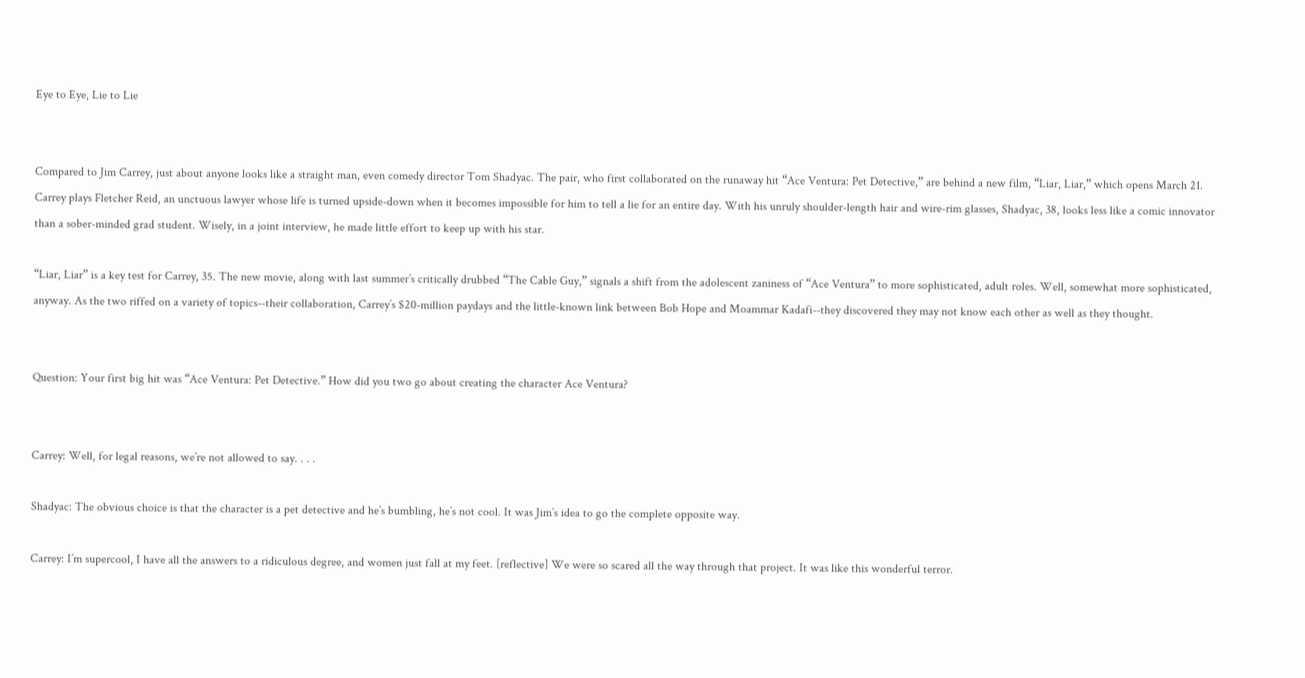Eye to Eye, Lie to Lie


Compared to Jim Carrey, just about anyone looks like a straight man, even comedy director Tom Shadyac. The pair, who first collaborated on the runaway hit “Ace Ventura: Pet Detective,” are behind a new film, “Liar, Liar,” which opens March 21. Carrey plays Fletcher Reid, an unctuous lawyer whose life is turned upside-down when it becomes impossible for him to tell a lie for an entire day. With his unruly shoulder-length hair and wire-rim glasses, Shadyac, 38, looks less like a comic innovator than a sober-minded grad student. Wisely, in a joint interview, he made little effort to keep up with his star.

“Liar, Liar” is a key test for Carrey, 35. The new movie, along with last summer’s critically drubbed “The Cable Guy,” signals a shift from the adolescent zaniness of “Ace Ventura” to more sophisticated, adult roles. Well, somewhat more sophisticated, anyway. As the two riffed on a variety of topics--their collaboration, Carrey’s $20-million paydays and the little-known link between Bob Hope and Moammar Kadafi--they discovered they may not know each other as well as they thought.


Question: Your first big hit was “Ace Ventura: Pet Detective.” How did you two go about creating the character Ace Ventura?


Carrey: Well, for legal reasons, we’re not allowed to say. . . .

Shadyac: The obvious choice is that the character is a pet detective and he’s bumbling, he’s not cool. It was Jim’s idea to go the complete opposite way.

Carrey: I’m supercool, I have all the answers to a ridiculous degree, and women just fall at my feet. [reflective] We were so scared all the way through that project. It was like this wonderful terror.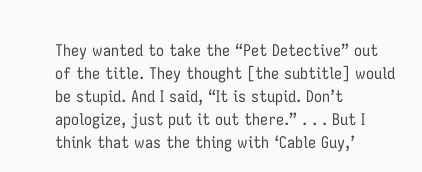They wanted to take the “Pet Detective” out of the title. They thought [the subtitle] would be stupid. And I said, “It is stupid. Don’t apologize, just put it out there.” . . . But I think that was the thing with ‘Cable Guy,’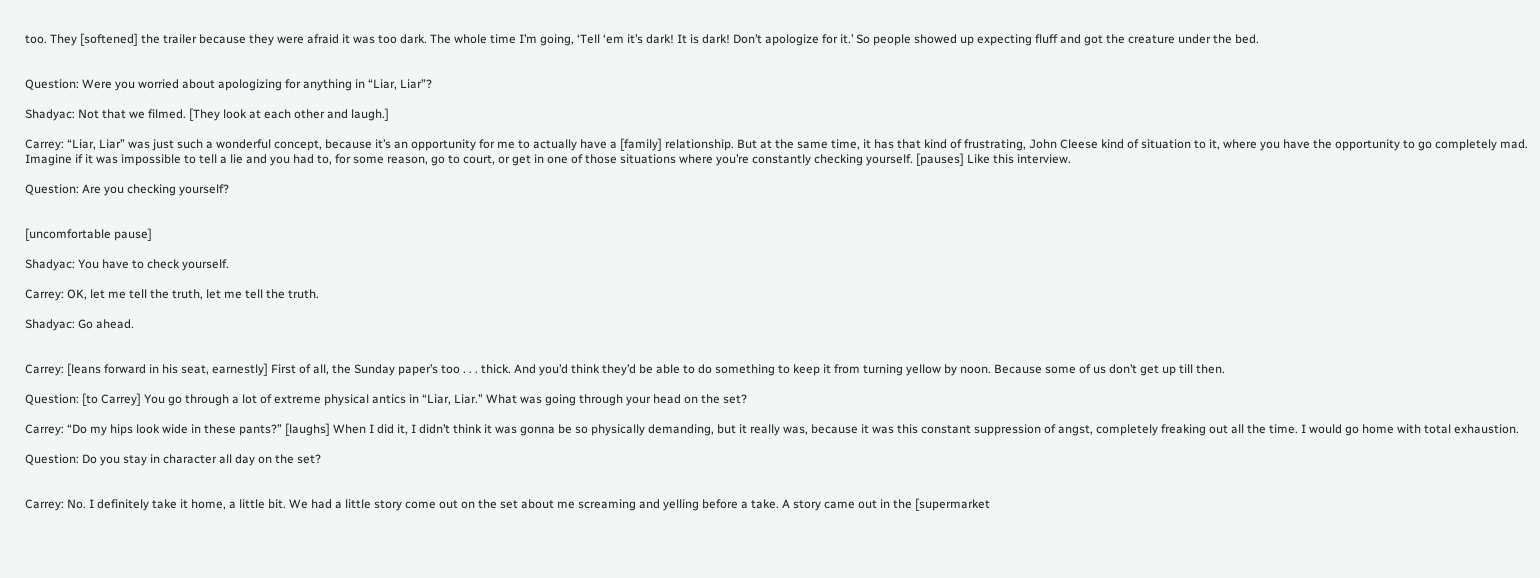too. They [softened] the trailer because they were afraid it was too dark. The whole time I’m going, ‘Tell ‘em it’s dark! It is dark! Don’t apologize for it.’ So people showed up expecting fluff and got the creature under the bed.


Question: Were you worried about apologizing for anything in “Liar, Liar”?

Shadyac: Not that we filmed. [They look at each other and laugh.]

Carrey: “Liar, Liar” was just such a wonderful concept, because it’s an opportunity for me to actually have a [family] relationship. But at the same time, it has that kind of frustrating, John Cleese kind of situation to it, where you have the opportunity to go completely mad. Imagine if it was impossible to tell a lie and you had to, for some reason, go to court, or get in one of those situations where you’re constantly checking yourself. [pauses] Like this interview.

Question: Are you checking yourself?


[uncomfortable pause]

Shadyac: You have to check yourself.

Carrey: OK, let me tell the truth, let me tell the truth.

Shadyac: Go ahead.


Carrey: [leans forward in his seat, earnestly] First of all, the Sunday paper’s too . . . thick. And you’d think they’d be able to do something to keep it from turning yellow by noon. Because some of us don’t get up till then.

Question: [to Carrey] You go through a lot of extreme physical antics in “Liar, Liar.” What was going through your head on the set?

Carrey: “Do my hips look wide in these pants?” [laughs] When I did it, I didn’t think it was gonna be so physically demanding, but it really was, because it was this constant suppression of angst, completely freaking out all the time. I would go home with total exhaustion.

Question: Do you stay in character all day on the set?


Carrey: No. I definitely take it home, a little bit. We had a little story come out on the set about me screaming and yelling before a take. A story came out in the [supermarket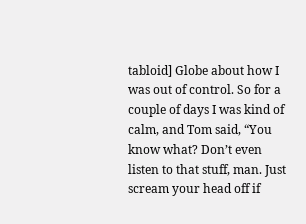tabloid] Globe about how I was out of control. So for a couple of days I was kind of calm, and Tom said, “You know what? Don’t even listen to that stuff, man. Just scream your head off if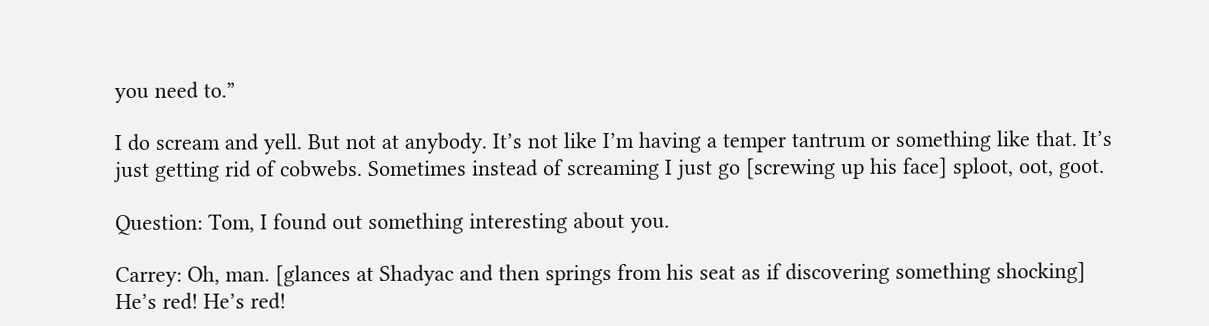you need to.”

I do scream and yell. But not at anybody. It’s not like I’m having a temper tantrum or something like that. It’s just getting rid of cobwebs. Sometimes instead of screaming I just go [screwing up his face] sploot, oot, goot.

Question: Tom, I found out something interesting about you.

Carrey: Oh, man. [glances at Shadyac and then springs from his seat as if discovering something shocking] He’s red! He’s red!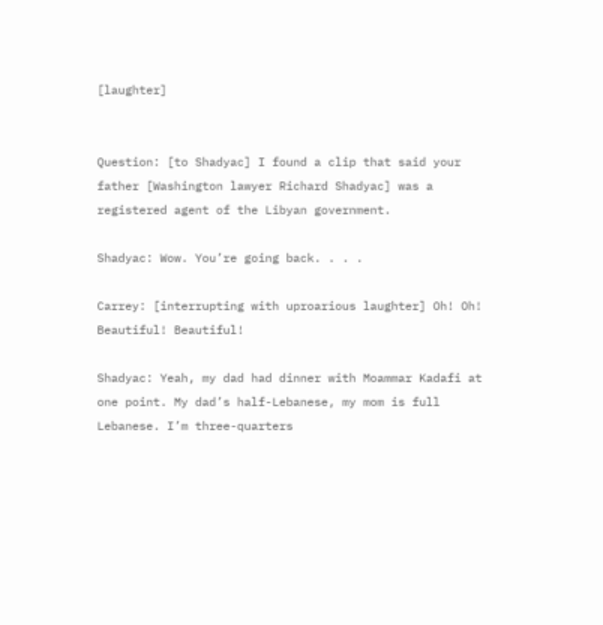[laughter]


Question: [to Shadyac] I found a clip that said your father [Washington lawyer Richard Shadyac] was a registered agent of the Libyan government.

Shadyac: Wow. You’re going back. . . .

Carrey: [interrupting with uproarious laughter] Oh! Oh! Beautiful! Beautiful!

Shadyac: Yeah, my dad had dinner with Moammar Kadafi at one point. My dad’s half-Lebanese, my mom is full Lebanese. I’m three-quarters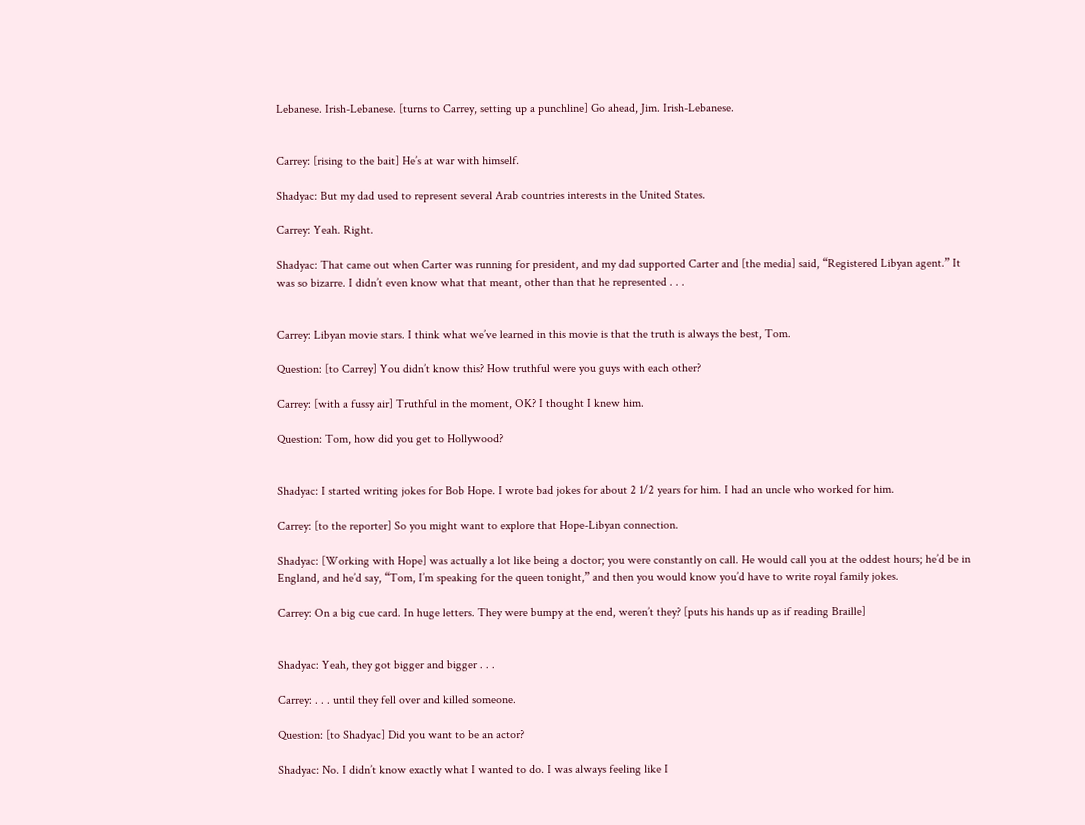Lebanese. Irish-Lebanese. [turns to Carrey, setting up a punchline] Go ahead, Jim. Irish-Lebanese.


Carrey: [rising to the bait] He’s at war with himself.

Shadyac: But my dad used to represent several Arab countries interests in the United States.

Carrey: Yeah. Right.

Shadyac: That came out when Carter was running for president, and my dad supported Carter and [the media] said, “Registered Libyan agent.” It was so bizarre. I didn’t even know what that meant, other than that he represented . . .


Carrey: Libyan movie stars. I think what we’ve learned in this movie is that the truth is always the best, Tom.

Question: [to Carrey] You didn’t know this? How truthful were you guys with each other?

Carrey: [with a fussy air] Truthful in the moment, OK? I thought I knew him.

Question: Tom, how did you get to Hollywood?


Shadyac: I started writing jokes for Bob Hope. I wrote bad jokes for about 2 1/2 years for him. I had an uncle who worked for him.

Carrey: [to the reporter] So you might want to explore that Hope-Libyan connection.

Shadyac: [Working with Hope] was actually a lot like being a doctor; you were constantly on call. He would call you at the oddest hours; he’d be in England, and he’d say, “Tom, I’m speaking for the queen tonight,” and then you would know you’d have to write royal family jokes.

Carrey: On a big cue card. In huge letters. They were bumpy at the end, weren’t they? [puts his hands up as if reading Braille]


Shadyac: Yeah, they got bigger and bigger . . .

Carrey: . . . until they fell over and killed someone.

Question: [to Shadyac] Did you want to be an actor?

Shadyac: No. I didn’t know exactly what I wanted to do. I was always feeling like I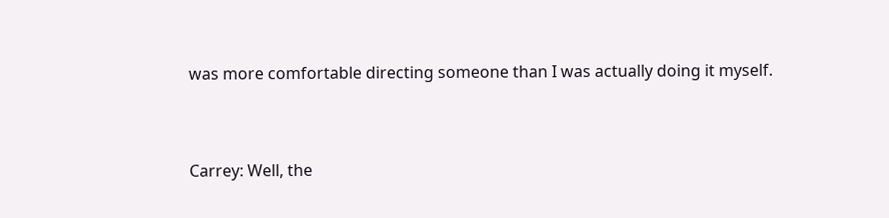was more comfortable directing someone than I was actually doing it myself.


Carrey: Well, the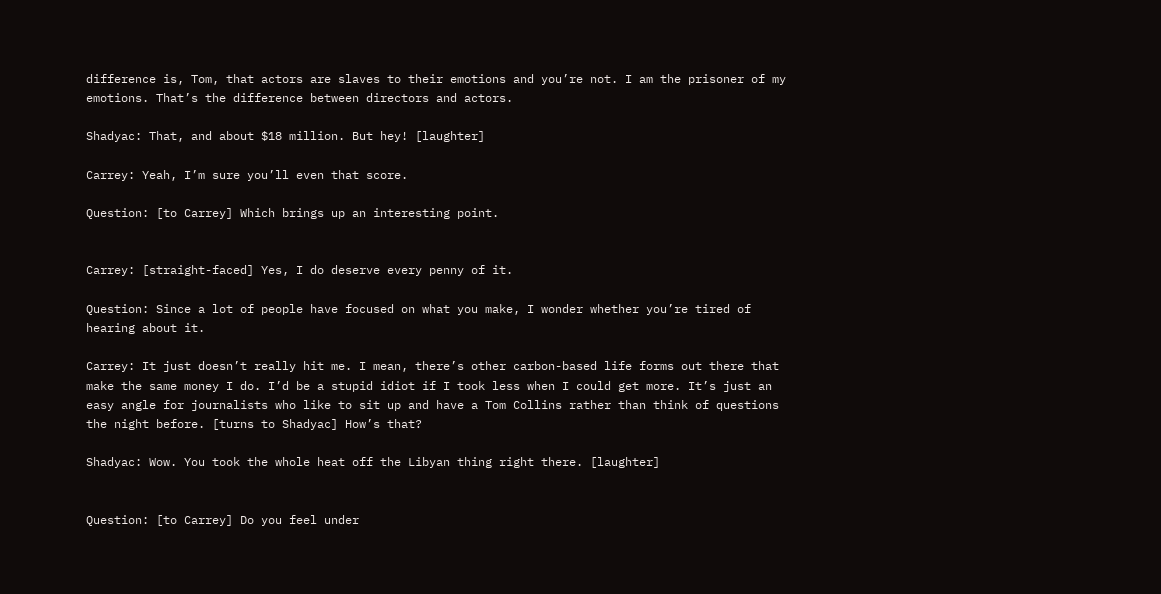difference is, Tom, that actors are slaves to their emotions and you’re not. I am the prisoner of my emotions. That’s the difference between directors and actors.

Shadyac: That, and about $18 million. But hey! [laughter]

Carrey: Yeah, I’m sure you’ll even that score.

Question: [to Carrey] Which brings up an interesting point.


Carrey: [straight-faced] Yes, I do deserve every penny of it.

Question: Since a lot of people have focused on what you make, I wonder whether you’re tired of hearing about it.

Carrey: It just doesn’t really hit me. I mean, there’s other carbon-based life forms out there that make the same money I do. I’d be a stupid idiot if I took less when I could get more. It’s just an easy angle for journalists who like to sit up and have a Tom Collins rather than think of questions the night before. [turns to Shadyac] How’s that?

Shadyac: Wow. You took the whole heat off the Libyan thing right there. [laughter]


Question: [to Carrey] Do you feel under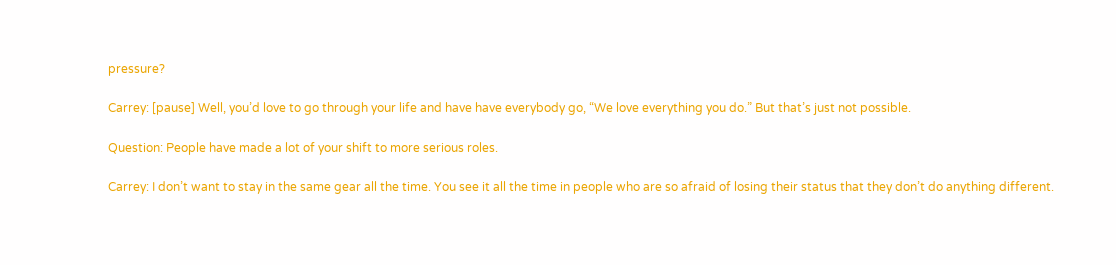pressure?

Carrey: [pause] Well, you’d love to go through your life and have have everybody go, “We love everything you do.” But that’s just not possible.

Question: People have made a lot of your shift to more serious roles.

Carrey: I don’t want to stay in the same gear all the time. You see it all the time in people who are so afraid of losing their status that they don’t do anything different.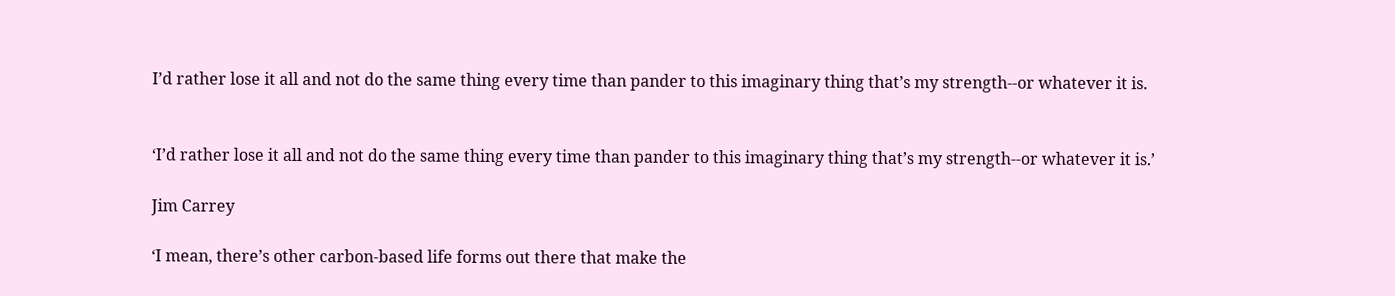I’d rather lose it all and not do the same thing every time than pander to this imaginary thing that’s my strength--or whatever it is.


‘I’d rather lose it all and not do the same thing every time than pander to this imaginary thing that’s my strength--or whatever it is.’

Jim Carrey

‘I mean, there’s other carbon-based life forms out there that make the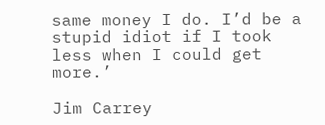same money I do. I’d be a stupid idiot if I took less when I could get more.’

Jim Carrey